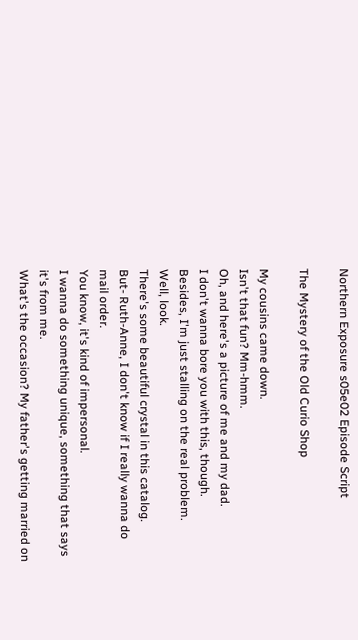Northern Exposure s05e02 Episode Script

The Mystery of the Old Curio Shop

My cousins came down.
Isn't that fun? Mm-hmm.
Oh, and here's a picture of me and my dad.
I don't wanna bore you with this, though.
Besides, I'm just stalling on the real problem.
Well, look.
There's some beautiful crystal in this catalog.
But- Ruth-Anne, I don't know if I really wanna do mail order.
You know, it's kind of impersonal.
I wanna do something unique, something that says it's from me.
What's the occasion? My father's getting married on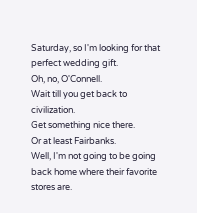Saturday, so I'm looking for that perfect wedding gift.
Oh, no, O'Connell.
Wait till you get back to civilization.
Get something nice there.
Or at least Fairbanks.
Well, I'm not going to be going back home where their favorite stores are.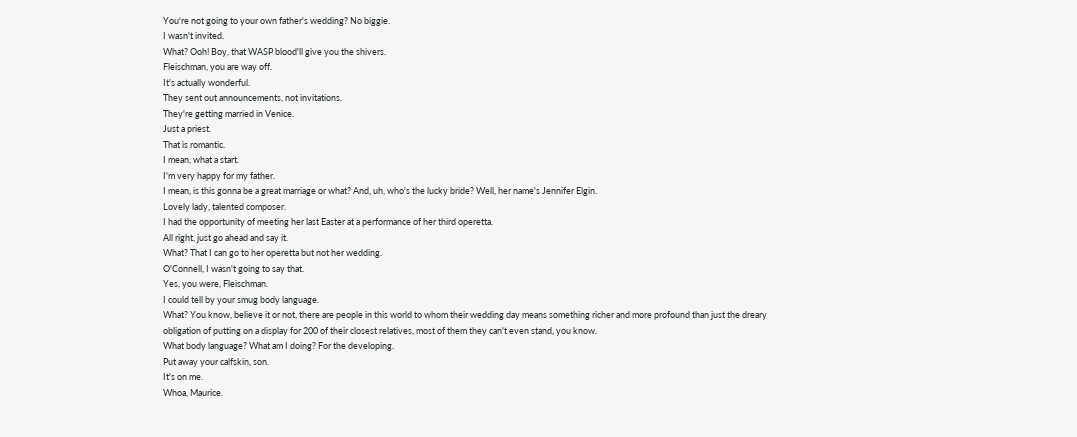You're not going to your own father's wedding? No biggie.
I wasn't invited.
What? Ooh! Boy, that WASP blood'll give you the shivers.
Fleischman, you are way off.
It's actually wonderful.
They sent out announcements, not invitations.
They're getting married in Venice.
Just a priest.
That is romantic.
I mean, what a start.
I'm very happy for my father.
I mean, is this gonna be a great marriage or what? And, uh, who's the lucky bride? Well, her name's Jennifer Elgin.
Lovely lady, talented composer.
I had the opportunity of meeting her last Easter at a performance of her third operetta.
All right, just go ahead and say it.
What? That I can go to her operetta but not her wedding.
O'Connell, I wasn't going to say that.
Yes, you were, Fleischman.
I could tell by your smug body language.
What? You know, believe it or not, there are people in this world to whom their wedding day means something richer and more profound than just the dreary obligation of putting on a display for 200 of their closest relatives, most of them they can't even stand, you know.
What body language? What am I doing? For the developing.
Put away your calfskin, son.
It's on me.
Whoa, Maurice.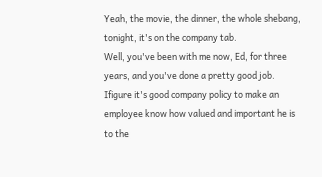Yeah, the movie, the dinner, the whole shebang, tonight, it's on the company tab.
Well, you've been with me now, Ed, for three years, and you've done a pretty good job.
Ifigure it's good company policy to make an employee know how valued and important he is to the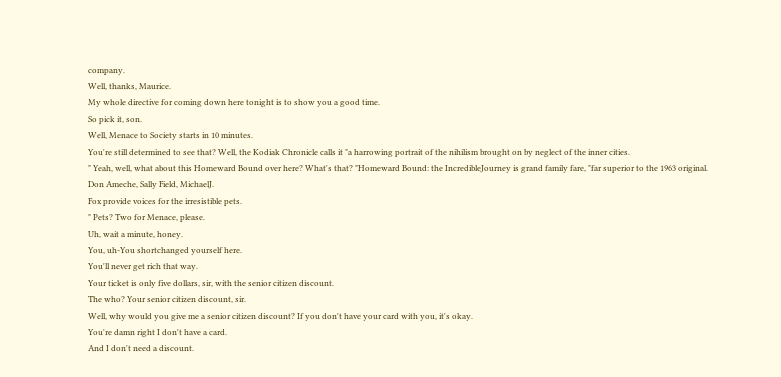company.
Well, thanks, Maurice.
My whole directive for coming down here tonight is to show you a good time.
So pick it, son.
Well, Menace to Society starts in 10 minutes.
You're still determined to see that? Well, the Kodiak Chronicle calls it "a harrowing portrait of the nihilism brought on by neglect of the inner cities.
" Yeah, well, what about this Homeward Bound over here? What's that? "Homeward Bound: the IncredibleJourney is grand family fare, "far superior to the 1963 original.
Don Ameche, Sally Field, MichaelJ.
Fox provide voices for the irresistible pets.
" Pets? Two for Menace, please.
Uh, wait a minute, honey.
You, uh-You shortchanged yourself here.
You'll never get rich that way.
Your ticket is only five dollars, sir, with the senior citizen discount.
The who? Your senior citizen discount, sir.
Well, why would you give me a senior citizen discount? If you don't have your card with you, it's okay.
You're damn right I don't have a card.
And I don't need a discount.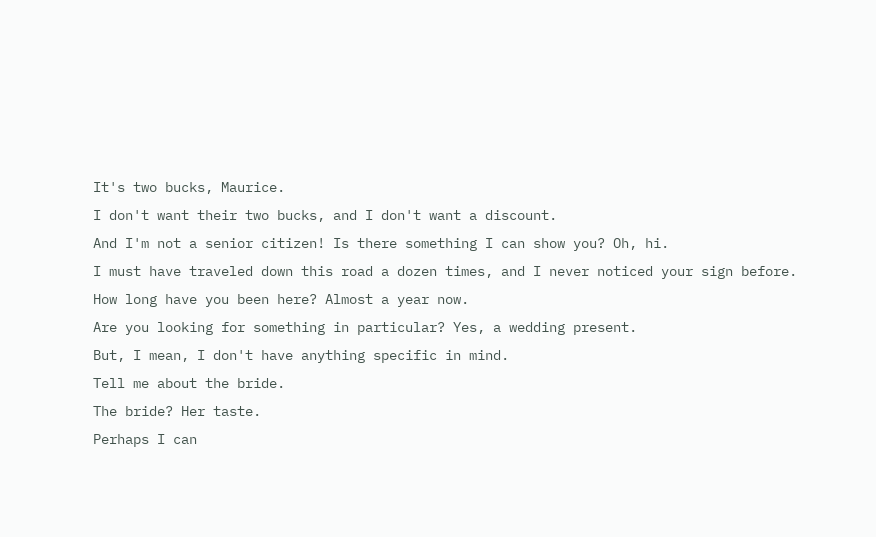It's two bucks, Maurice.
I don't want their two bucks, and I don't want a discount.
And I'm not a senior citizen! Is there something I can show you? Oh, hi.
I must have traveled down this road a dozen times, and I never noticed your sign before.
How long have you been here? Almost a year now.
Are you looking for something in particular? Yes, a wedding present.
But, I mean, I don't have anything specific in mind.
Tell me about the bride.
The bride? Her taste.
Perhaps I can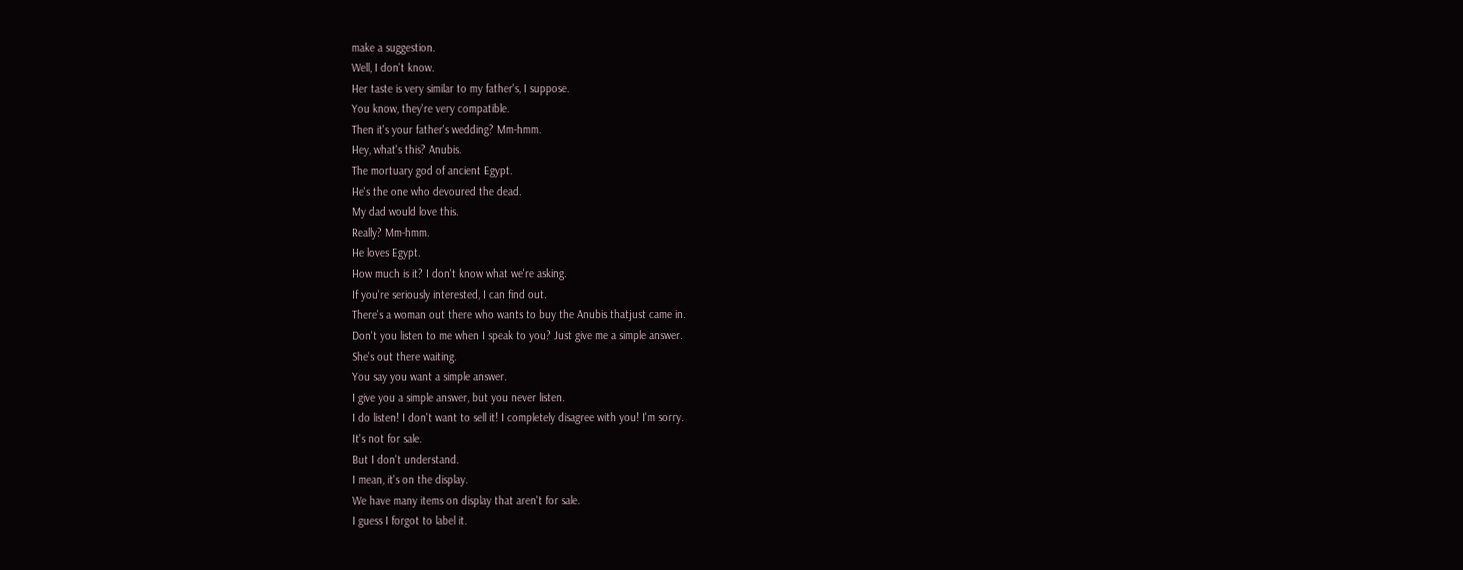make a suggestion.
Well, I don't know.
Her taste is very similar to my father's, I suppose.
You know, they're very compatible.
Then it's your father's wedding? Mm-hmm.
Hey, what's this? Anubis.
The mortuary god of ancient Egypt.
He's the one who devoured the dead.
My dad would love this.
Really? Mm-hmm.
He loves Egypt.
How much is it? I don't know what we're asking.
If you're seriously interested, I can find out.
There's a woman out there who wants to buy the Anubis thatjust came in.
Don't you listen to me when I speak to you? Just give me a simple answer.
She's out there waiting.
You say you want a simple answer.
I give you a simple answer, but you never listen.
I do listen! I don't want to sell it! I completely disagree with you! I'm sorry.
It's not for sale.
But I don't understand.
I mean, it's on the display.
We have many items on display that aren't for sale.
I guess I forgot to label it.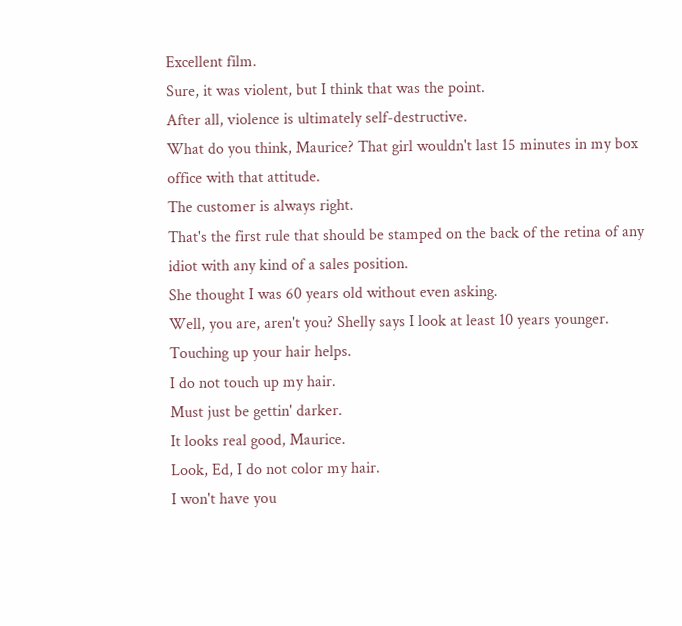Excellent film.
Sure, it was violent, but I think that was the point.
After all, violence is ultimately self-destructive.
What do you think, Maurice? That girl wouldn't last 15 minutes in my box office with that attitude.
The customer is always right.
That's the first rule that should be stamped on the back of the retina of any idiot with any kind of a sales position.
She thought I was 60 years old without even asking.
Well, you are, aren't you? Shelly says I look at least 10 years younger.
Touching up your hair helps.
I do not touch up my hair.
Must just be gettin' darker.
It looks real good, Maurice.
Look, Ed, I do not color my hair.
I won't have you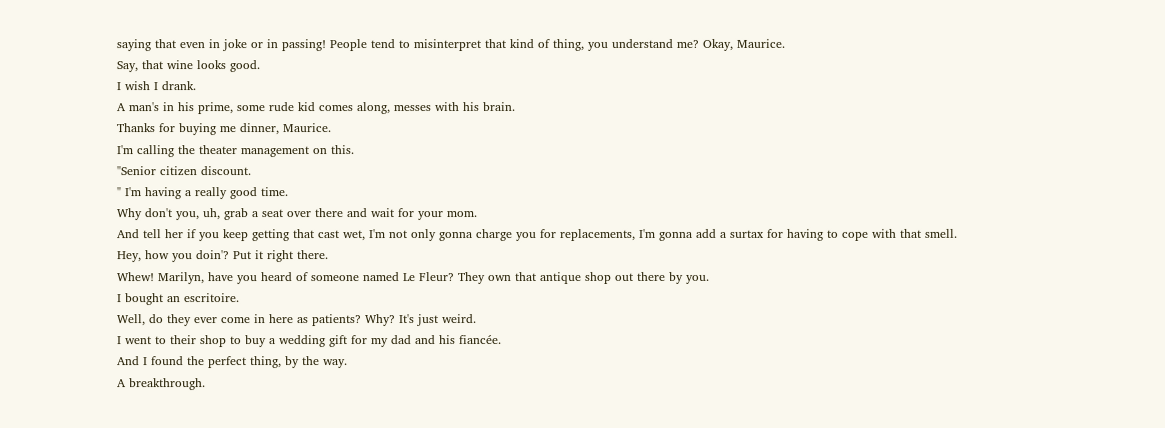saying that even in joke or in passing! People tend to misinterpret that kind of thing, you understand me? Okay, Maurice.
Say, that wine looks good.
I wish I drank.
A man's in his prime, some rude kid comes along, messes with his brain.
Thanks for buying me dinner, Maurice.
I'm calling the theater management on this.
"Senior citizen discount.
" I'm having a really good time.
Why don't you, uh, grab a seat over there and wait for your mom.
And tell her if you keep getting that cast wet, I'm not only gonna charge you for replacements, I'm gonna add a surtax for having to cope with that smell.
Hey, how you doin'? Put it right there.
Whew! Marilyn, have you heard of someone named Le Fleur? They own that antique shop out there by you.
I bought an escritoire.
Well, do they ever come in here as patients? Why? It's just weird.
I went to their shop to buy a wedding gift for my dad and his fiancée.
And I found the perfect thing, by the way.
A breakthrough.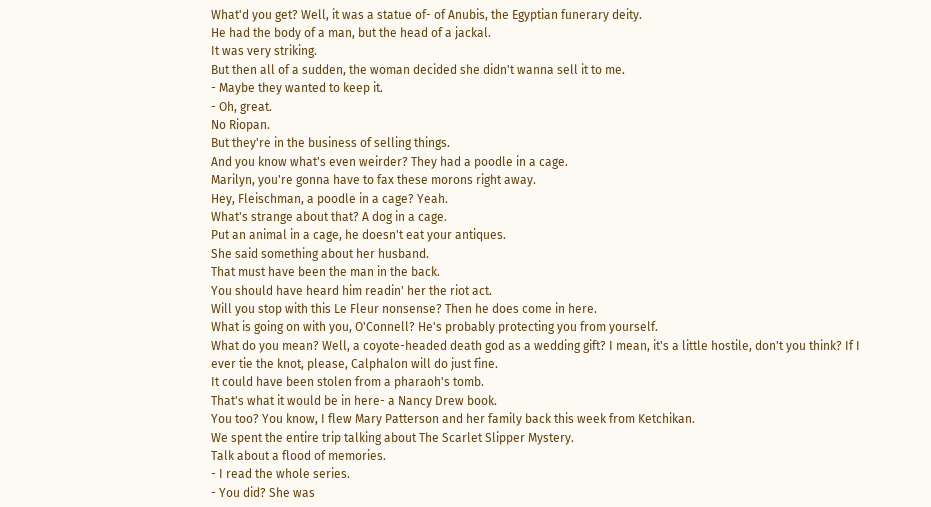What'd you get? Well, it was a statue of- of Anubis, the Egyptian funerary deity.
He had the body of a man, but the head of a jackal.
It was very striking.
But then all of a sudden, the woman decided she didn't wanna sell it to me.
- Maybe they wanted to keep it.
- Oh, great.
No Riopan.
But they're in the business of selling things.
And you know what's even weirder? They had a poodle in a cage.
Marilyn, you're gonna have to fax these morons right away.
Hey, Fleischman, a poodle in a cage? Yeah.
What's strange about that? A dog in a cage.
Put an animal in a cage, he doesn't eat your antiques.
She said something about her husband.
That must have been the man in the back.
You should have heard him readin' her the riot act.
Will you stop with this Le Fleur nonsense? Then he does come in here.
What is going on with you, O'Connell? He's probably protecting you from yourself.
What do you mean? Well, a coyote-headed death god as a wedding gift? I mean, it's a little hostile, don't you think? If I ever tie the knot, please, Calphalon will do just fine.
It could have been stolen from a pharaoh's tomb.
That's what it would be in here- a Nancy Drew book.
You too? You know, I flew Mary Patterson and her family back this week from Ketchikan.
We spent the entire trip talking about The Scarlet Slipper Mystery.
Talk about a flood of memories.
- I read the whole series.
- You did? She was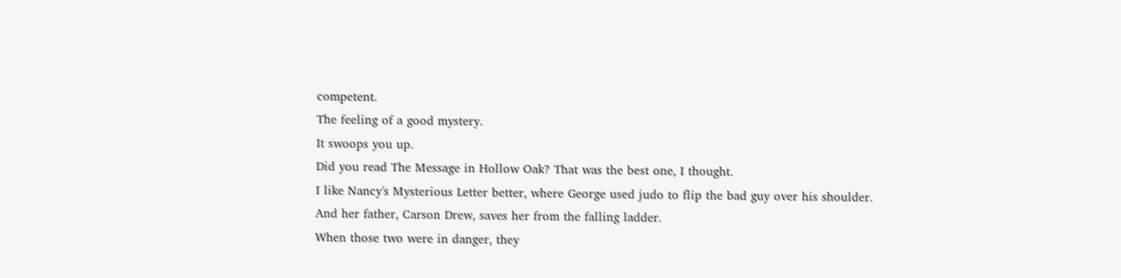competent.
The feeling of a good mystery.
It swoops you up.
Did you read The Message in Hollow Oak? That was the best one, I thought.
I like Nancy's Mysterious Letter better, where George used judo to flip the bad guy over his shoulder.
And her father, Carson Drew, saves her from the falling ladder.
When those two were in danger, they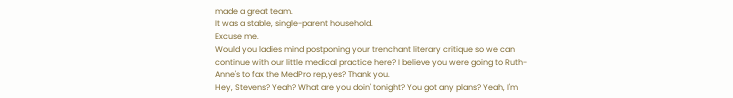made a great team.
It was a stable, single-parent household.
Excuse me.
Would you ladies mind postponing your trenchant literary critique so we can continue with our little medical practice here? I believe you were going to Ruth-Anne's to fax the MedPro rep,yes? Thank you.
Hey, Stevens? Yeah? What are you doin' tonight? You got any plans? Yeah, I'm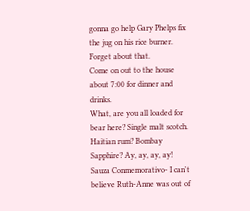gonna go help Gary Phelps fix the jug on his rice burner.
Forget about that.
Come on out to the house about 7:00 for dinner and drinks.
What, are you all loaded for bear here? Single malt scotch.
Haitian rum? Bombay Sapphire? Ay, ay, ay, ay! Sauza Conmemorativo- I can't believe Ruth-Anne was out of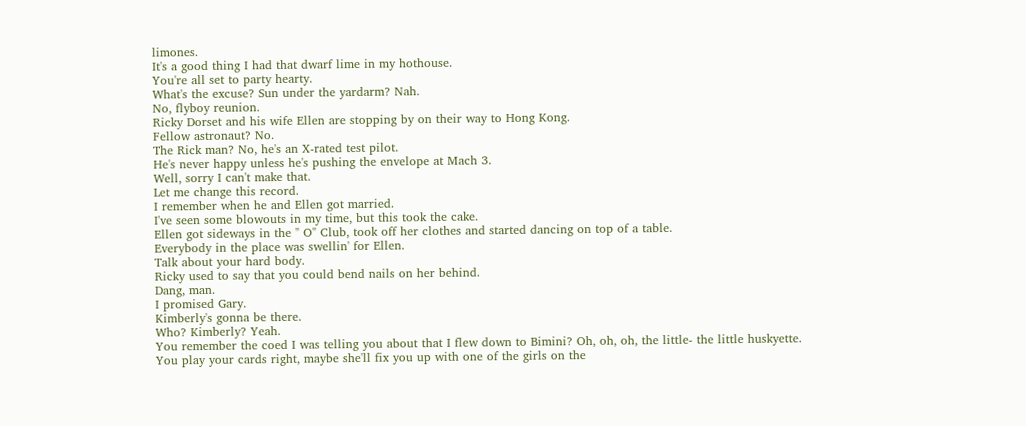limones.
It's a good thing I had that dwarf lime in my hothouse.
You're all set to party hearty.
What's the excuse? Sun under the yardarm? Nah.
No, flyboy reunion.
Ricky Dorset and his wife Ellen are stopping by on their way to Hong Kong.
Fellow astronaut? No.
The Rick man? No, he's an X-rated test pilot.
He's never happy unless he's pushing the envelope at Mach 3.
Well, sorry I can't make that.
Let me change this record.
I remember when he and Ellen got married.
I've seen some blowouts in my time, but this took the cake.
Ellen got sideways in the " O" Club, took off her clothes and started dancing on top of a table.
Everybody in the place was swellin' for Ellen.
Talk about your hard body.
Ricky used to say that you could bend nails on her behind.
Dang, man.
I promised Gary.
Kimberly's gonna be there.
Who? Kimberly? Yeah.
You remember the coed I was telling you about that I flew down to Bimini? Oh, oh, oh, the little- the little huskyette.
You play your cards right, maybe she'll fix you up with one of the girls on the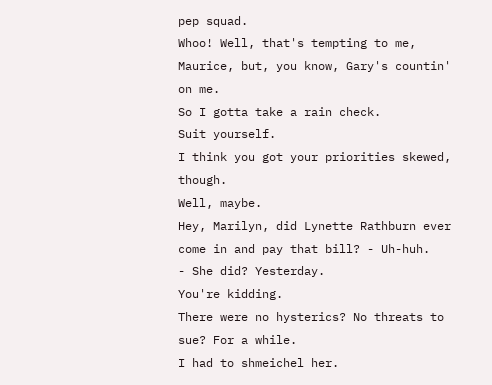pep squad.
Whoo! Well, that's tempting to me, Maurice, but, you know, Gary's countin' on me.
So I gotta take a rain check.
Suit yourself.
I think you got your priorities skewed, though.
Well, maybe.
Hey, Marilyn, did Lynette Rathburn ever come in and pay that bill? - Uh-huh.
- She did? Yesterday.
You're kidding.
There were no hysterics? No threats to sue? For a while.
I had to shmeichel her.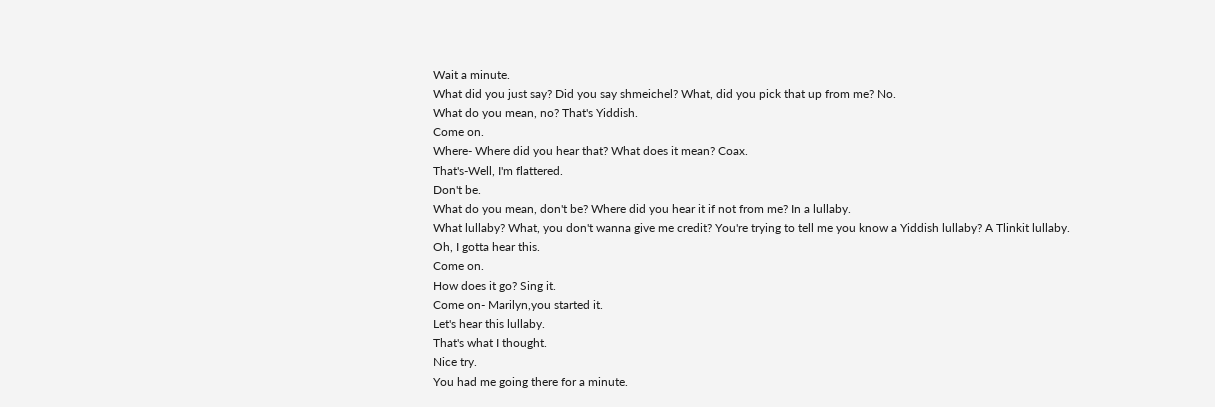Wait a minute.
What did you just say? Did you say shmeichel? What, did you pick that up from me? No.
What do you mean, no? That's Yiddish.
Come on.
Where- Where did you hear that? What does it mean? Coax.
That's-Well, I'm flattered.
Don't be.
What do you mean, don't be? Where did you hear it if not from me? In a lullaby.
What lullaby? What, you don't wanna give me credit? You're trying to tell me you know a Yiddish lullaby? A Tlinkit lullaby.
Oh, I gotta hear this.
Come on.
How does it go? Sing it.
Come on- Marilyn,you started it.
Let's hear this lullaby.
That's what I thought.
Nice try.
You had me going there for a minute.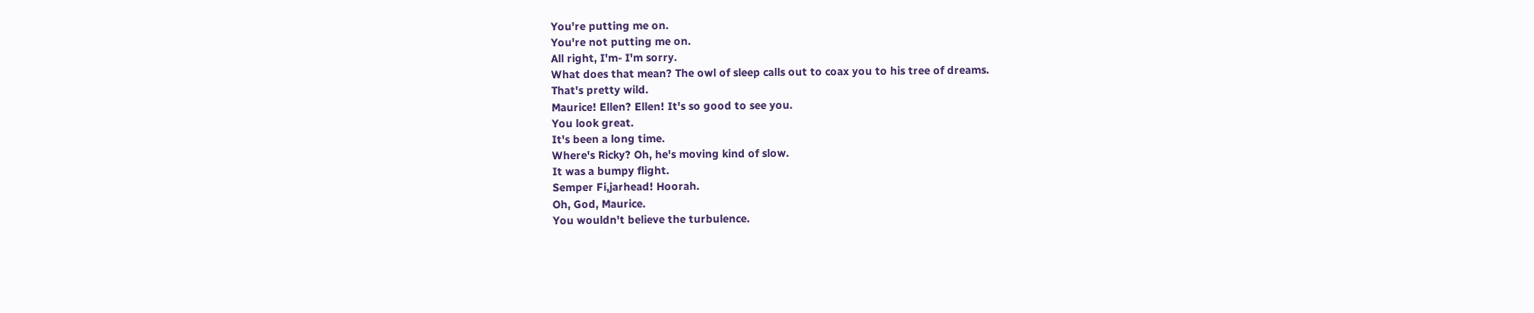You're putting me on.
You're not putting me on.
All right, I'm- I'm sorry.
What does that mean? The owl of sleep calls out to coax you to his tree of dreams.
That's pretty wild.
Maurice! Ellen? Ellen! It's so good to see you.
You look great.
It's been a long time.
Where's Ricky? Oh, he's moving kind of slow.
It was a bumpy flight.
Semper Fi,jarhead! Hoorah.
Oh, God, Maurice.
You wouldn't believe the turbulence.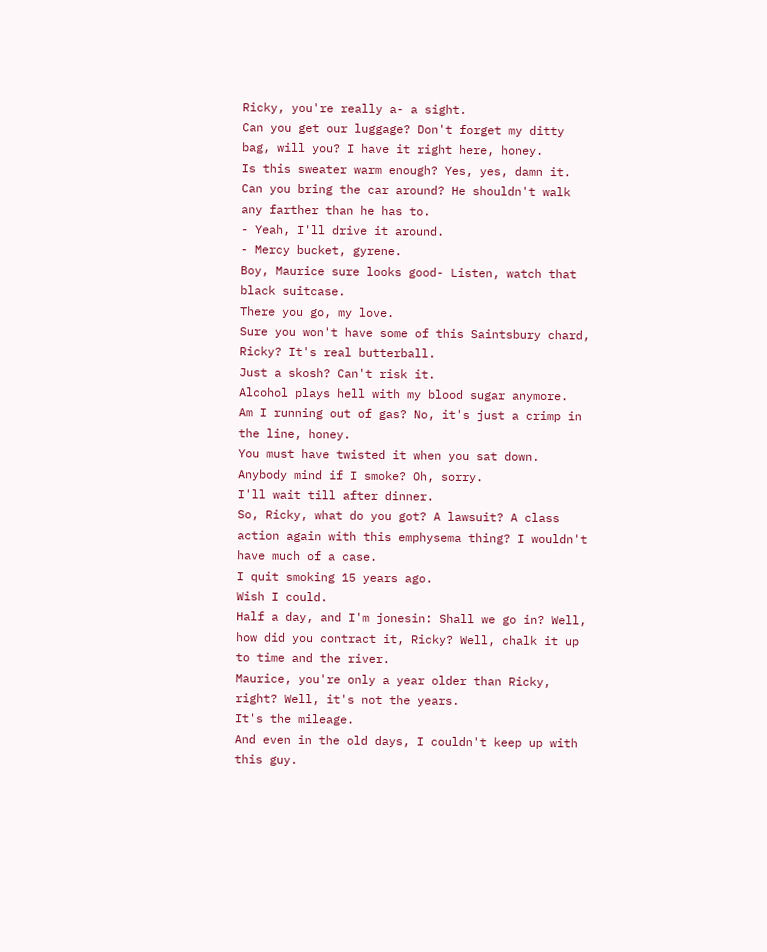Ricky, you're really a- a sight.
Can you get our luggage? Don't forget my ditty bag, will you? I have it right here, honey.
Is this sweater warm enough? Yes, yes, damn it.
Can you bring the car around? He shouldn't walk any farther than he has to.
- Yeah, I'll drive it around.
- Mercy bucket, gyrene.
Boy, Maurice sure looks good- Listen, watch that black suitcase.
There you go, my love.
Sure you won't have some of this Saintsbury chard, Ricky? It's real butterball.
Just a skosh? Can't risk it.
Alcohol plays hell with my blood sugar anymore.
Am I running out of gas? No, it's just a crimp in the line, honey.
You must have twisted it when you sat down.
Anybody mind if I smoke? Oh, sorry.
I'll wait till after dinner.
So, Ricky, what do you got? A lawsuit? A class action again with this emphysema thing? I wouldn't have much of a case.
I quit smoking 15 years ago.
Wish I could.
Half a day, and I'm jonesin: Shall we go in? Well, how did you contract it, Ricky? Well, chalk it up to time and the river.
Maurice, you're only a year older than Ricky, right? Well, it's not the years.
It's the mileage.
And even in the old days, I couldn't keep up with this guy.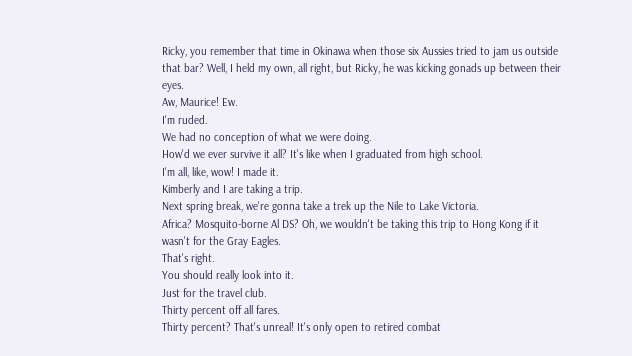Ricky, you remember that time in Okinawa when those six Aussies tried to jam us outside that bar? Well, I held my own, all right, but Ricky, he was kicking gonads up between their eyes.
Aw, Maurice! Ew.
I'm ruded.
We had no conception of what we were doing.
How'd we ever survive it all? It's like when I graduated from high school.
I'm all, like, wow! I made it.
Kimberly and I are taking a trip.
Next spring break, we're gonna take a trek up the Nile to Lake Victoria.
Africa? Mosquito-borne Al DS? Oh, we wouldn't be taking this trip to Hong Kong if it wasn't for the Gray Eagles.
That's right.
You should really look into it.
Just for the travel club.
Thirty percent off all fares.
Thirty percent? That's unreal! It's only open to retired combat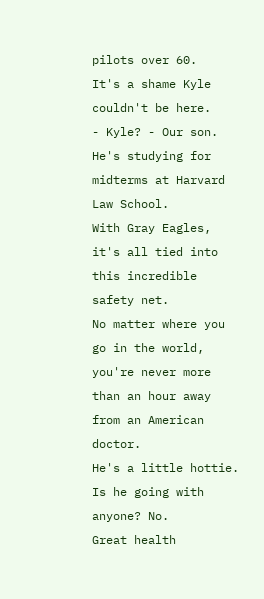pilots over 60.
It's a shame Kyle couldn't be here.
- Kyle? - Our son.
He's studying for midterms at Harvard Law School.
With Gray Eagles, it's all tied into this incredible safety net.
No matter where you go in the world, you're never more than an hour away from an American doctor.
He's a little hottie.
Is he going with anyone? No.
Great health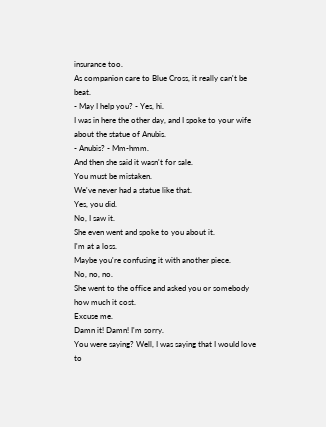insurance too.
As companion care to Blue Cross, it really can't be beat.
- May I help you? - Yes, hi.
I was in here the other day, and I spoke to your wife about the statue of Anubis.
- Anubis? - Mm-hmm.
And then she said it wasn't for sale.
You must be mistaken.
We've never had a statue like that.
Yes, you did.
No, I saw it.
She even went and spoke to you about it.
I'm at a loss.
Maybe you're confusing it with another piece.
No, no, no.
She went to the office and asked you or somebody how much it cost.
Excuse me.
Damn it! Damn! I'm sorry.
You were saying? Well, I was saying that I would love to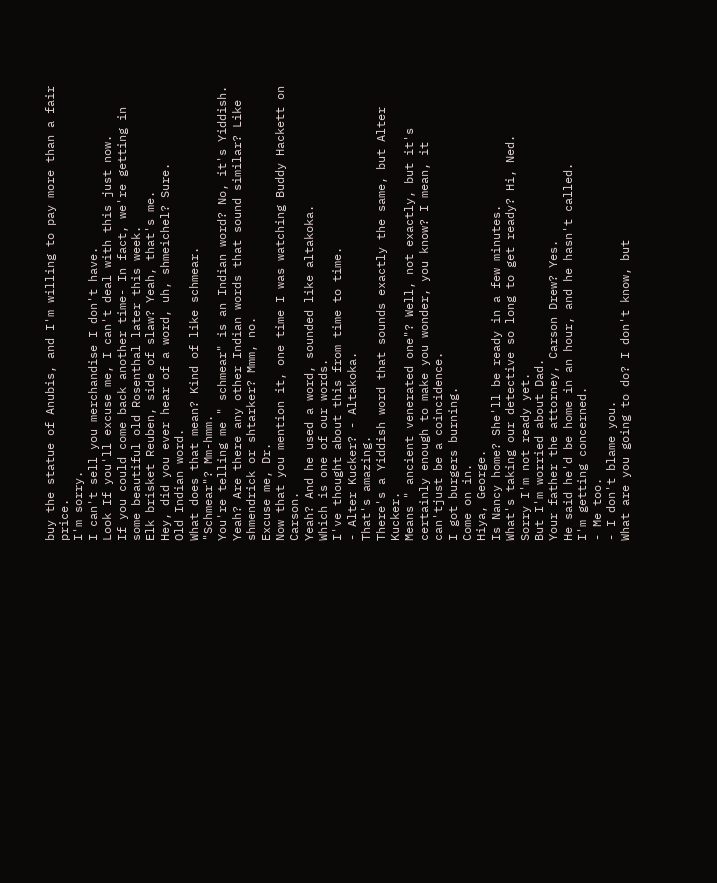buy the statue of Anubis, and I'm willing to pay more than a fair price.
I'm sorry.
I can't sell you merchandise I don't have.
Look If you'll excuse me, I can't deal with this just now.
If you could come back another time- In fact, we're getting in some beautiful old Rosenthal later this week.
Elk brisket Reuben, side of slaw? Yeah, that's me.
Hey, did you ever hear of a word, uh, shmeichel? Sure.
Old Indian word.
What does that mean? Kind of like schmear.
"Schmear"? Mm-hmm.
You're telling me " schmear" is an Indian word? No, it's Yiddish.
Yeah? Are there any other Indian words that sound similar? Like shmendrick or shtarker? Mmm, no.
Excuse me, Dr.
Now that you mention it, one time I was watching Buddy Hackett on Carson.
Yeah? And he used a word, sounded like altakoka.
Which is one of our words.
I've thought about this from time to time.
- Alter Kucker? - Altakoka.
That's amazing.
There's a Yiddish word that sounds exactly the same, but Alter Kucker.
Means " ancient venerated one"? Well, not exactly, but it's certainly enough to make you wonder, you know? I mean, it can'tjust be a coincidence.
I got burgers burning.
Come on in.
Hiya, George.
Is Nancy home? She'll be ready in a few minutes.
What's taking our detective so long to get ready? Hi, Ned.
Sorry I'm not ready yet.
But I'm worried about Dad.
Your father the attorney, Carson Drew? Yes.
He said he'd be home in an hour, and he hasn't called.
I'm getting concerned.
- Me too.
- I don't blame you.
What are you going to do? I don't know, but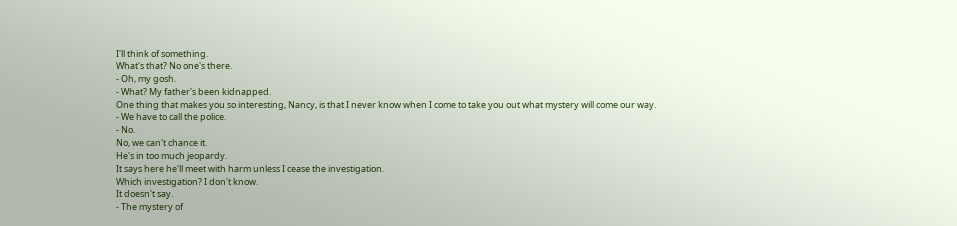I'll think of something.
What's that? No one's there.
- Oh, my gosh.
- What? My father's been kidnapped.
One thing that makes you so interesting, Nancy, is that I never know when I come to take you out what mystery will come our way.
- We have to call the police.
- No.
No, we can't chance it.
He's in too much jeopardy.
It says here he'll meet with harm unless I cease the investigation.
Which investigation? I don't know.
It doesn't say.
- The mystery of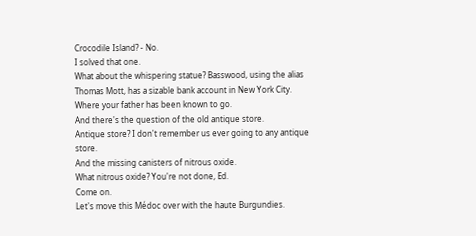Crocodile Island? - No.
I solved that one.
What about the whispering statue? Basswood, using the alias Thomas Mott, has a sizable bank account in New York City.
Where your father has been known to go.
And there's the question of the old antique store.
Antique store? I don't remember us ever going to any antique store.
And the missing canisters of nitrous oxide.
What nitrous oxide? You're not done, Ed.
Come on.
Let's move this Médoc over with the haute Burgundies.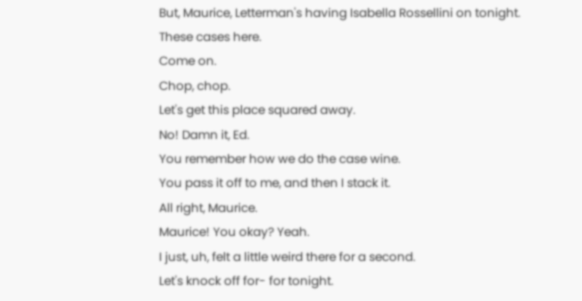But, Maurice, Letterman's having Isabella Rossellini on tonight.
These cases here.
Come on.
Chop, chop.
Let's get this place squared away.
No! Damn it, Ed.
You remember how we do the case wine.
You pass it off to me, and then I stack it.
All right, Maurice.
Maurice! You okay? Yeah.
I just, uh, felt a little weird there for a second.
Let's knock off for- for tonight.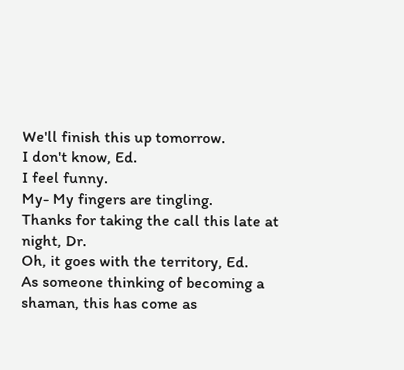We'll finish this up tomorrow.
I don't know, Ed.
I feel funny.
My- My fingers are tingling.
Thanks for taking the call this late at night, Dr.
Oh, it goes with the territory, Ed.
As someone thinking of becoming a shaman, this has come as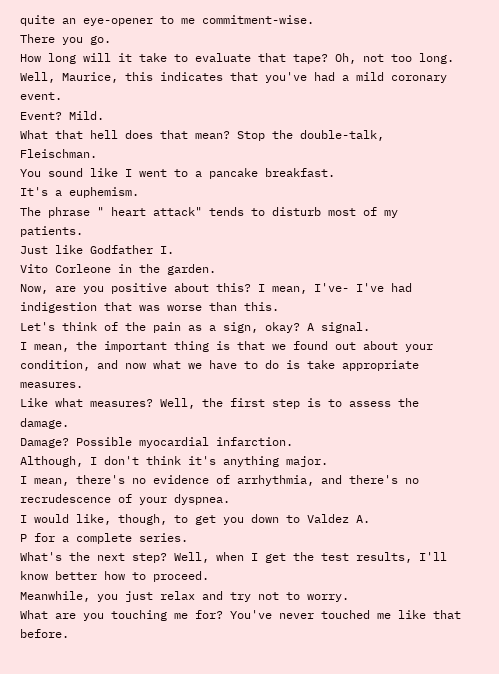quite an eye-opener to me commitment-wise.
There you go.
How long will it take to evaluate that tape? Oh, not too long.
Well, Maurice, this indicates that you've had a mild coronary event.
Event? Mild.
What that hell does that mean? Stop the double-talk, Fleischman.
You sound like I went to a pancake breakfast.
It's a euphemism.
The phrase " heart attack" tends to disturb most of my patients.
Just like Godfather I.
Vito Corleone in the garden.
Now, are you positive about this? I mean, I've- I've had indigestion that was worse than this.
Let's think of the pain as a sign, okay? A signal.
I mean, the important thing is that we found out about your condition, and now what we have to do is take appropriate measures.
Like what measures? Well, the first step is to assess the damage.
Damage? Possible myocardial infarction.
Although, I don't think it's anything major.
I mean, there's no evidence of arrhythmia, and there's no recrudescence of your dyspnea.
I would like, though, to get you down to Valdez A.
P for a complete series.
What's the next step? Well, when I get the test results, I'll know better how to proceed.
Meanwhile, you just relax and try not to worry.
What are you touching me for? You've never touched me like that before.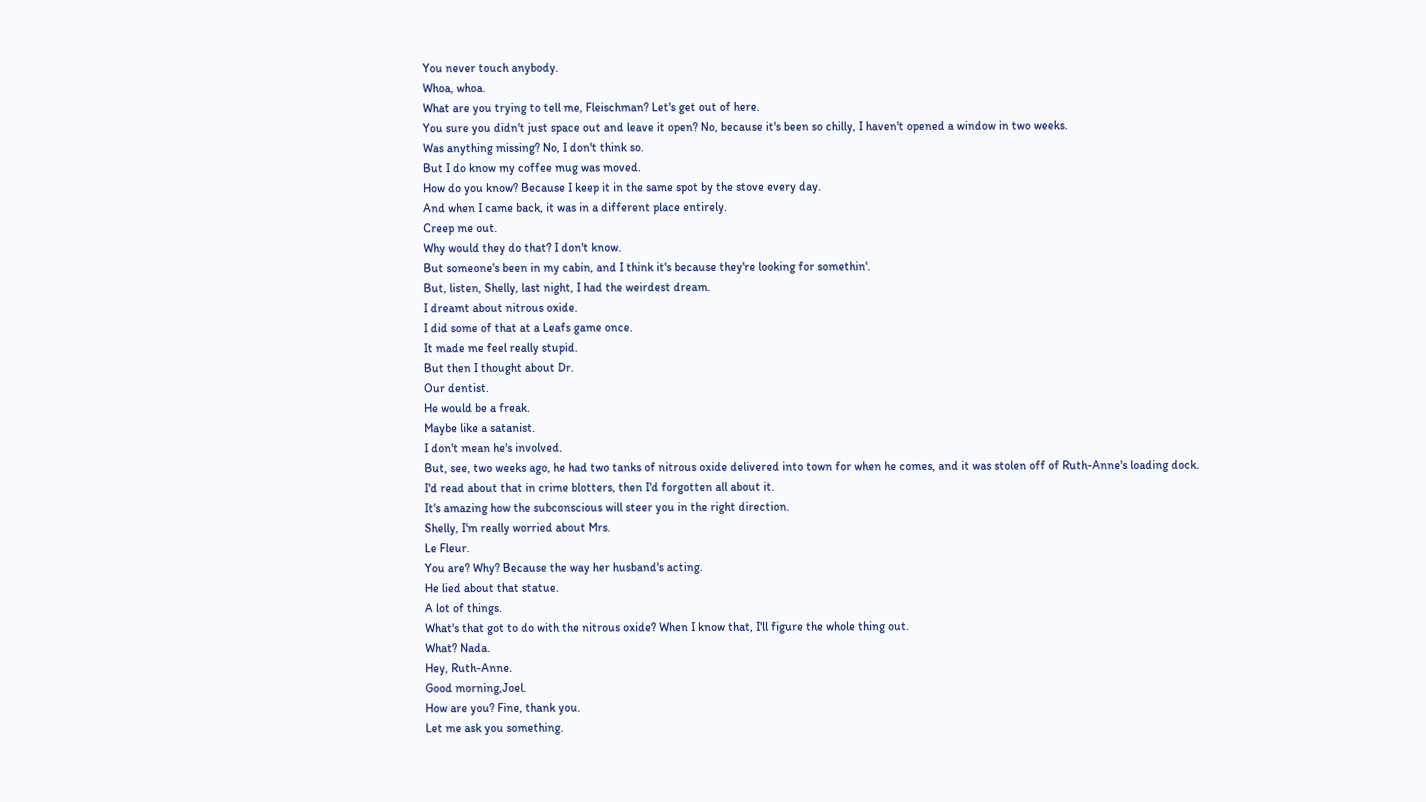You never touch anybody.
Whoa, whoa.
What are you trying to tell me, Fleischman? Let's get out of here.
You sure you didn't just space out and leave it open? No, because it's been so chilly, I haven't opened a window in two weeks.
Was anything missing? No, I don't think so.
But I do know my coffee mug was moved.
How do you know? Because I keep it in the same spot by the stove every day.
And when I came back, it was in a different place entirely.
Creep me out.
Why would they do that? I don't know.
But someone's been in my cabin, and I think it's because they're looking for somethin'.
But, listen, Shelly, last night, I had the weirdest dream.
I dreamt about nitrous oxide.
I did some of that at a Leafs game once.
It made me feel really stupid.
But then I thought about Dr.
Our dentist.
He would be a freak.
Maybe like a satanist.
I don't mean he's involved.
But, see, two weeks ago, he had two tanks of nitrous oxide delivered into town for when he comes, and it was stolen off of Ruth-Anne's loading dock.
I'd read about that in crime blotters, then I'd forgotten all about it.
It's amazing how the subconscious will steer you in the right direction.
Shelly, I'm really worried about Mrs.
Le Fleur.
You are? Why? Because the way her husband's acting.
He lied about that statue.
A lot of things.
What's that got to do with the nitrous oxide? When I know that, I'll figure the whole thing out.
What? Nada.
Hey, Ruth-Anne.
Good morning,Joel.
How are you? Fine, thank you.
Let me ask you something.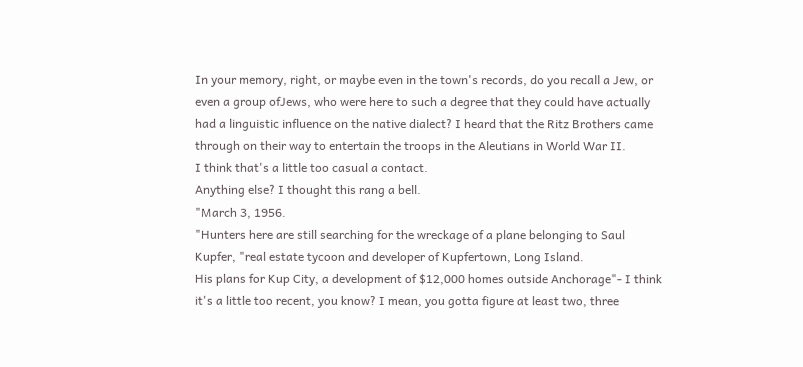In your memory, right, or maybe even in the town's records, do you recall a Jew, or even a group ofJews, who were here to such a degree that they could have actually had a linguistic influence on the native dialect? I heard that the Ritz Brothers came through on their way to entertain the troops in the Aleutians in World War II.
I think that's a little too casual a contact.
Anything else? I thought this rang a bell.
"March 3, 1956.
"Hunters here are still searching for the wreckage of a plane belonging to Saul Kupfer, "real estate tycoon and developer of Kupfertown, Long Island.
His plans for Kup City, a development of $12,000 homes outside Anchorage"- I think it's a little too recent, you know? I mean, you gotta figure at least two, three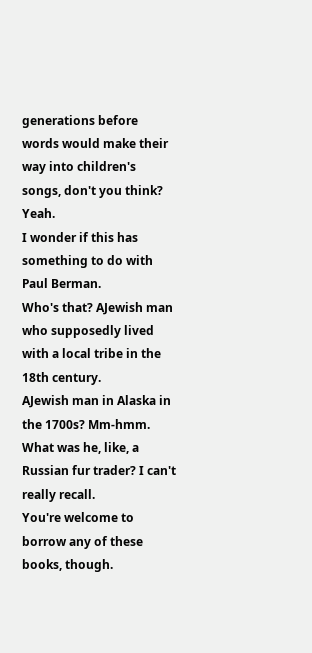generations before words would make their way into children's songs, don't you think? Yeah.
I wonder if this has something to do with Paul Berman.
Who's that? AJewish man who supposedly lived with a local tribe in the 18th century.
AJewish man in Alaska in the 1700s? Mm-hmm.
What was he, like, a Russian fur trader? I can't really recall.
You're welcome to borrow any of these books, though.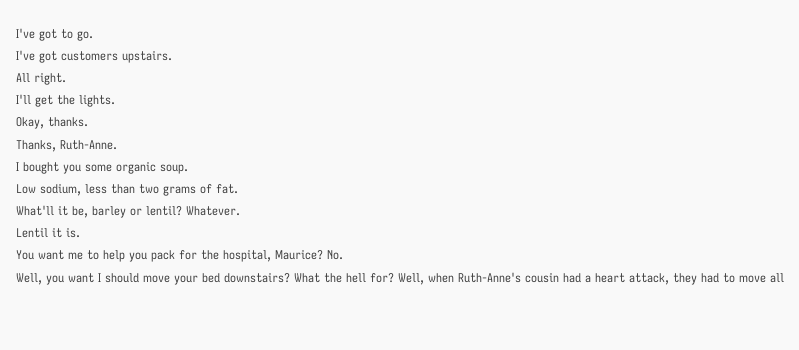I've got to go.
I've got customers upstairs.
All right.
I'll get the lights.
Okay, thanks.
Thanks, Ruth-Anne.
I bought you some organic soup.
Low sodium, less than two grams of fat.
What'll it be, barley or lentil? Whatever.
Lentil it is.
You want me to help you pack for the hospital, Maurice? No.
Well, you want I should move your bed downstairs? What the hell for? Well, when Ruth-Anne's cousin had a heart attack, they had to move all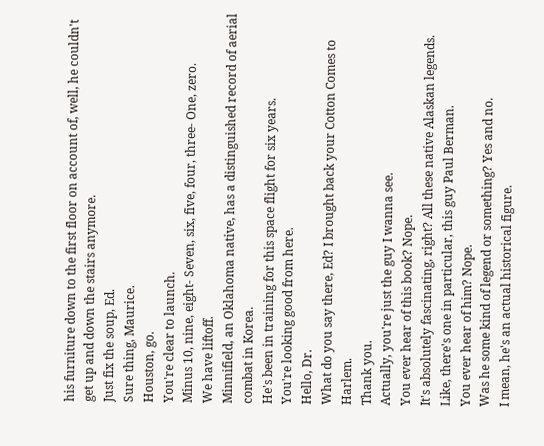his furniture down to the first floor on account of, well, he couldn't get up and down the stairs anymore.
Just fix the soup, Ed.
Sure thing, Maurice.
Houston, go.
You're clear to launch.
Minus 10, nine, eight- Seven, six, five, four, three- One, zero.
We have liftoff.
Minnifield, an Oklahoma native, has a distinguished record of aerial combat in Korea.
He's been in training for this space flight for six years.
You're looking good from here.
Hello, Dr.
What do you say there, Ed? I brought back your Cotton Comes to Harlem.
Thank you.
Actually, you're just the guy I wanna see.
You ever hear of this book? Nope.
It's absolutely fascinating, right? All these native Alaskan legends.
Like, there's one in particular, this guy Paul Berman.
You ever hear of him? Nope.
Was he some kind of legend or something? Yes and no.
I mean, he's an actual historical figure.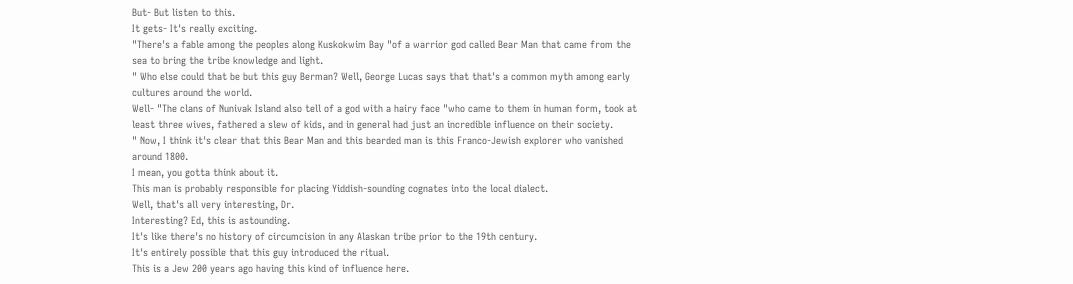But- But listen to this.
It gets- It's really exciting.
"There's a fable among the peoples along Kuskokwim Bay "of a warrior god called Bear Man that came from the sea to bring the tribe knowledge and light.
" Who else could that be but this guy Berman? Well, George Lucas says that that's a common myth among early cultures around the world.
Well- "The clans of Nunivak Island also tell of a god with a hairy face "who came to them in human form, took at least three wives, fathered a slew of kids, and in general had just an incredible influence on their society.
" Now, I think it's clear that this Bear Man and this bearded man is this Franco-Jewish explorer who vanished around 1800.
I mean, you gotta think about it.
This man is probably responsible for placing Yiddish-sounding cognates into the local dialect.
Well, that's all very interesting, Dr.
Interesting? Ed, this is astounding.
It's like there's no history of circumcision in any Alaskan tribe prior to the 19th century.
It's entirely possible that this guy introduced the ritual.
This is a Jew 200 years ago having this kind of influence here.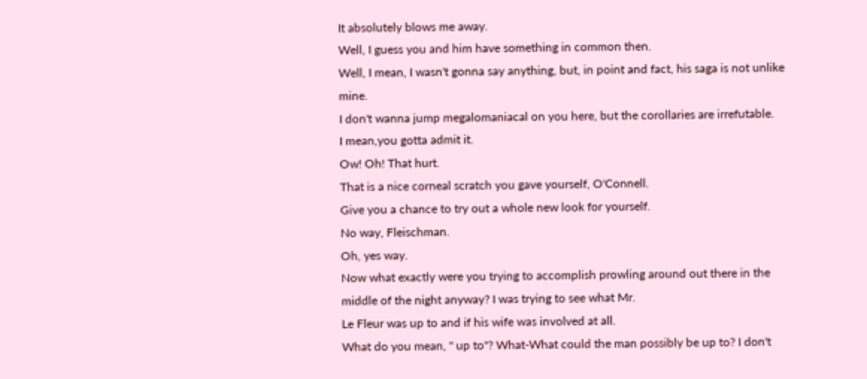It absolutely blows me away.
Well, I guess you and him have something in common then.
Well, I mean, I wasn't gonna say anything, but, in point and fact, his saga is not unlike mine.
I don't wanna jump megalomaniacal on you here, but the corollaries are irrefutable.
I mean,you gotta admit it.
Ow! Oh! That hurt.
That is a nice corneal scratch you gave yourself, O'Connell.
Give you a chance to try out a whole new look for yourself.
No way, Fleischman.
Oh, yes way.
Now what exactly were you trying to accomplish prowling around out there in the middle of the night anyway? I was trying to see what Mr.
Le Fleur was up to and if his wife was involved at all.
What do you mean, " up to"? What-What could the man possibly be up to? I don't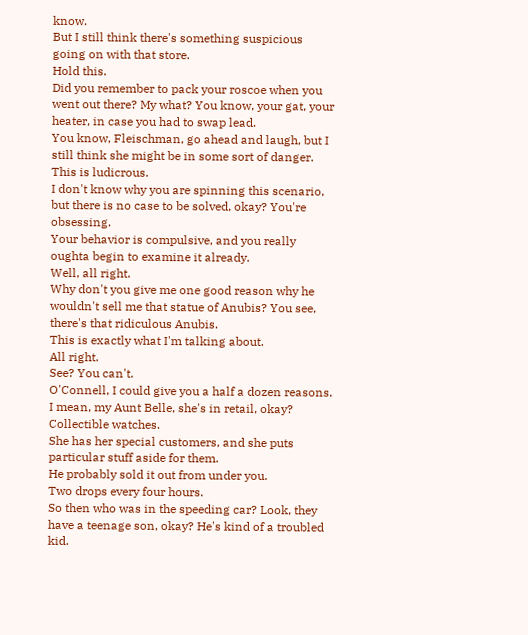know.
But I still think there's something suspicious going on with that store.
Hold this.
Did you remember to pack your roscoe when you went out there? My what? You know, your gat, your heater, in case you had to swap lead.
You know, Fleischman, go ahead and laugh, but I still think she might be in some sort of danger.
This is ludicrous.
I don't know why you are spinning this scenario, but there is no case to be solved, okay? You're obsessing.
Your behavior is compulsive, and you really oughta begin to examine it already.
Well, all right.
Why don't you give me one good reason why he wouldn't sell me that statue of Anubis? You see, there's that ridiculous Anubis.
This is exactly what I'm talking about.
All right.
See? You can't.
O'Connell, I could give you a half a dozen reasons.
I mean, my Aunt Belle, she's in retail, okay? Collectible watches.
She has her special customers, and she puts particular stuff aside for them.
He probably sold it out from under you.
Two drops every four hours.
So then who was in the speeding car? Look, they have a teenage son, okay? He's kind of a troubled kid.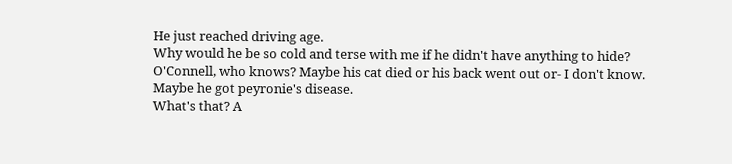He just reached driving age.
Why would he be so cold and terse with me if he didn't have anything to hide? O'Connell, who knows? Maybe his cat died or his back went out or- I don't know.
Maybe he got peyronie's disease.
What's that? A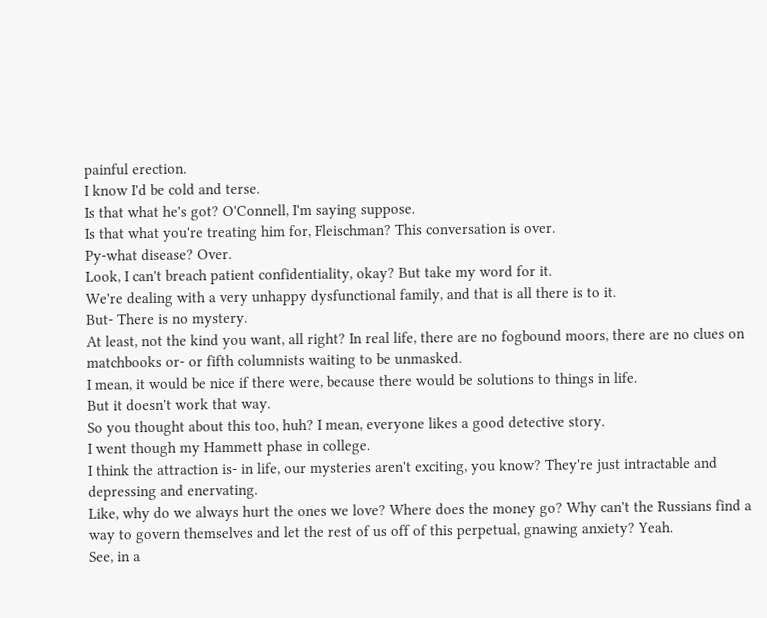painful erection.
I know I'd be cold and terse.
Is that what he's got? O'Connell, I'm saying suppose.
Is that what you're treating him for, Fleischman? This conversation is over.
Py-what disease? Over.
Look, I can't breach patient confidentiality, okay? But take my word for it.
We're dealing with a very unhappy dysfunctional family, and that is all there is to it.
But- There is no mystery.
At least, not the kind you want, all right? In real life, there are no fogbound moors, there are no clues on matchbooks or- or fifth columnists waiting to be unmasked.
I mean, it would be nice if there were, because there would be solutions to things in life.
But it doesn't work that way.
So you thought about this too, huh? I mean, everyone likes a good detective story.
I went though my Hammett phase in college.
I think the attraction is- in life, our mysteries aren't exciting, you know? They're just intractable and depressing and enervating.
Like, why do we always hurt the ones we love? Where does the money go? Why can't the Russians find a way to govern themselves and let the rest of us off of this perpetual, gnawing anxiety? Yeah.
See, in a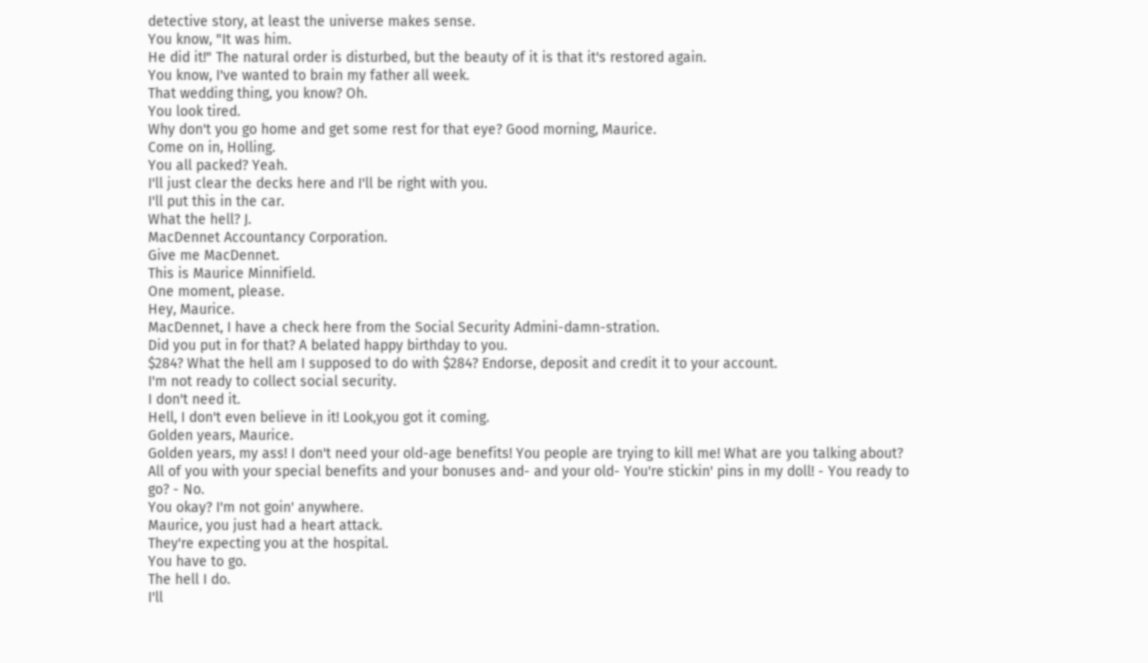detective story, at least the universe makes sense.
You know, "It was him.
He did it!" The natural order is disturbed, but the beauty of it is that it's restored again.
You know, I've wanted to brain my father all week.
That wedding thing, you know? Oh.
You look tired.
Why don't you go home and get some rest for that eye? Good morning, Maurice.
Come on in, Holling.
You all packed? Yeah.
I'll just clear the decks here and I'll be right with you.
I'll put this in the car.
What the hell? J.
MacDennet Accountancy Corporation.
Give me MacDennet.
This is Maurice Minnifield.
One moment, please.
Hey, Maurice.
MacDennet, I have a check here from the Social Security Admini-damn-stration.
Did you put in for that? A belated happy birthday to you.
$284? What the hell am I supposed to do with $284? Endorse, deposit and credit it to your account.
I'm not ready to collect social security.
I don't need it.
Hell, I don't even believe in it! Look,you got it coming.
Golden years, Maurice.
Golden years, my ass! I don't need your old-age benefits! You people are trying to kill me! What are you talking about? All of you with your special benefits and your bonuses and- and your old- You're stickin' pins in my doll! - You ready to go? - No.
You okay? I'm not goin' anywhere.
Maurice, you just had a heart attack.
They're expecting you at the hospital.
You have to go.
The hell I do.
I'll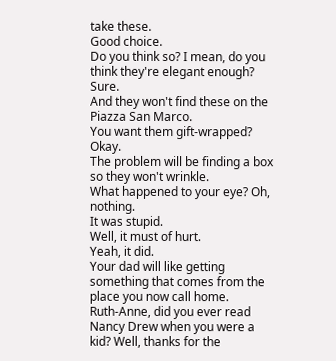take these.
Good choice.
Do you think so? I mean, do you think they're elegant enough? Sure.
And they won't find these on the Piazza San Marco.
You want them gift-wrapped? Okay.
The problem will be finding a box so they won't wrinkle.
What happened to your eye? Oh, nothing.
It was stupid.
Well, it must of hurt.
Yeah, it did.
Your dad will like getting something that comes from the place you now call home.
Ruth-Anne, did you ever read Nancy Drew when you were a kid? Well, thanks for the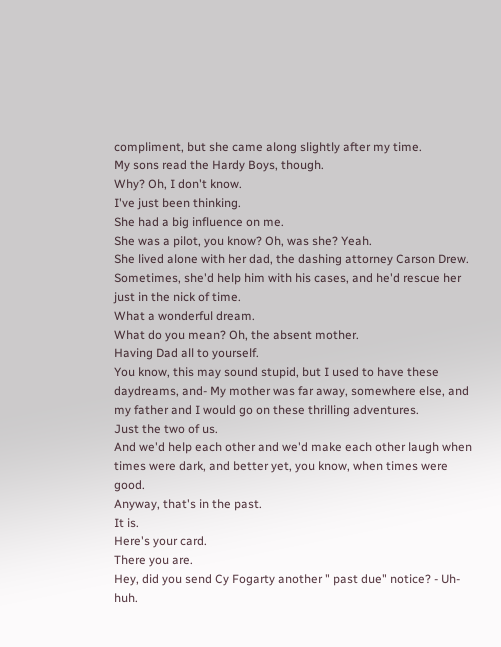compliment, but she came along slightly after my time.
My sons read the Hardy Boys, though.
Why? Oh, I don't know.
I've just been thinking.
She had a big influence on me.
She was a pilot, you know? Oh, was she? Yeah.
She lived alone with her dad, the dashing attorney Carson Drew.
Sometimes, she'd help him with his cases, and he'd rescue her just in the nick of time.
What a wonderful dream.
What do you mean? Oh, the absent mother.
Having Dad all to yourself.
You know, this may sound stupid, but I used to have these daydreams, and- My mother was far away, somewhere else, and my father and I would go on these thrilling adventures.
Just the two of us.
And we'd help each other and we'd make each other laugh when times were dark, and better yet, you know, when times were good.
Anyway, that's in the past.
It is.
Here's your card.
There you are.
Hey, did you send Cy Fogarty another " past due" notice? - Uh-huh.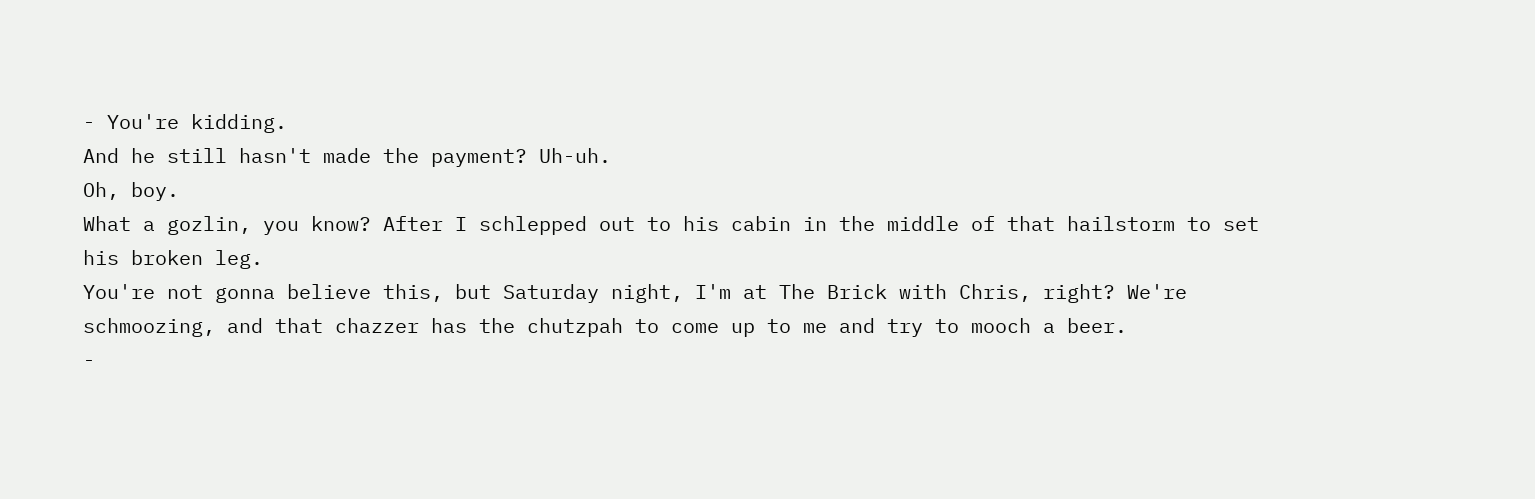- You're kidding.
And he still hasn't made the payment? Uh-uh.
Oh, boy.
What a gozlin, you know? After I schlepped out to his cabin in the middle of that hailstorm to set his broken leg.
You're not gonna believe this, but Saturday night, I'm at The Brick with Chris, right? We're schmoozing, and that chazzer has the chutzpah to come up to me and try to mooch a beer.
-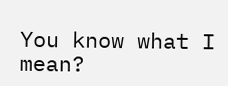You know what I mean?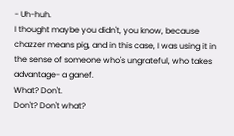- Uh-huh.
I thought maybe you didn't, you know, because chazzer means pig, and in this case, I was using it in the sense of someone who's ungrateful, who takes advantage- a ganef.
What? Don't.
Don't? Don't what?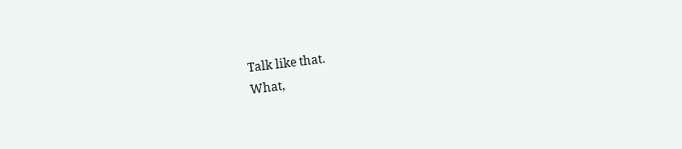Talk like that.
What,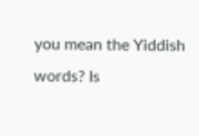you mean the Yiddish words? Is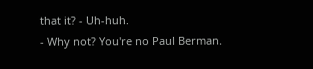that it? - Uh-huh.
- Why not? You're no Paul Berman.